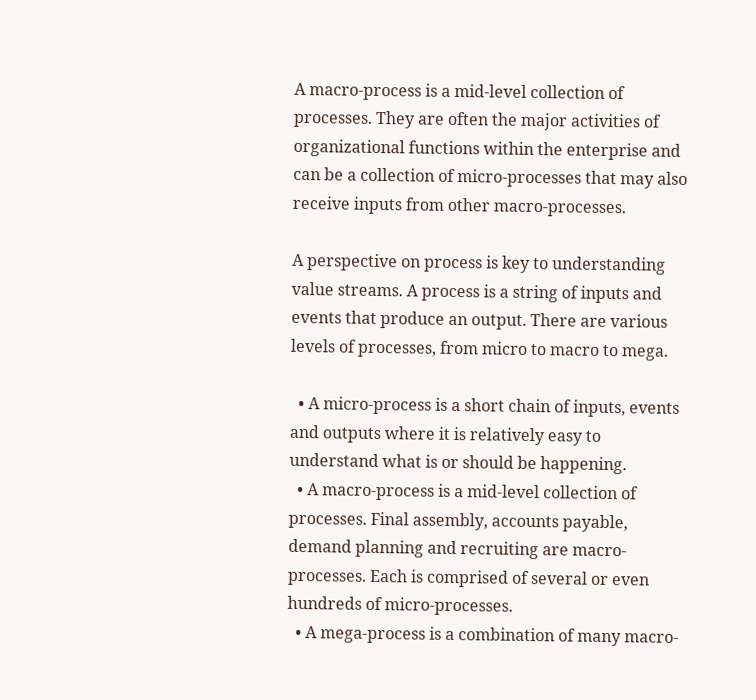A macro-process is a mid-level collection of processes. They are often the major activities of organizational functions within the enterprise and can be a collection of micro-processes that may also receive inputs from other macro-processes.

A perspective on process is key to understanding value streams. A process is a string of inputs and events that produce an output. There are various levels of processes, from micro to macro to mega.

  • A micro-process is a short chain of inputs, events and outputs where it is relatively easy to understand what is or should be happening.
  • A macro-process is a mid-level collection of processes. Final assembly, accounts payable, demand planning and recruiting are macro-processes. Each is comprised of several or even hundreds of micro-processes.
  • A mega-process is a combination of many macro-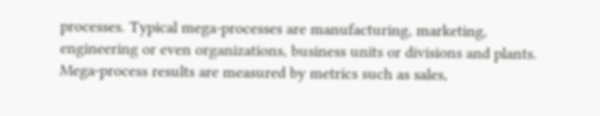processes. Typical mega-processes are manufacturing, marketing, engineering or even organizations, business units or divisions and plants. Mega-process results are measured by metrics such as sales,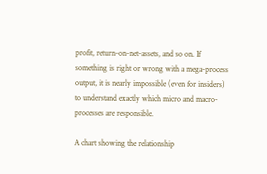profit, return-on-net-assets, and so on. If something is right or wrong with a mega-process output, it is nearly impossible (even for insiders) to understand exactly which micro and macro-processes are responsible.

A chart showing the relationship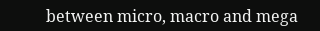between micro, macro and mega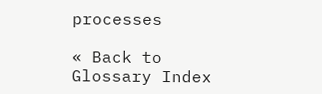processes

« Back to Glossary Index